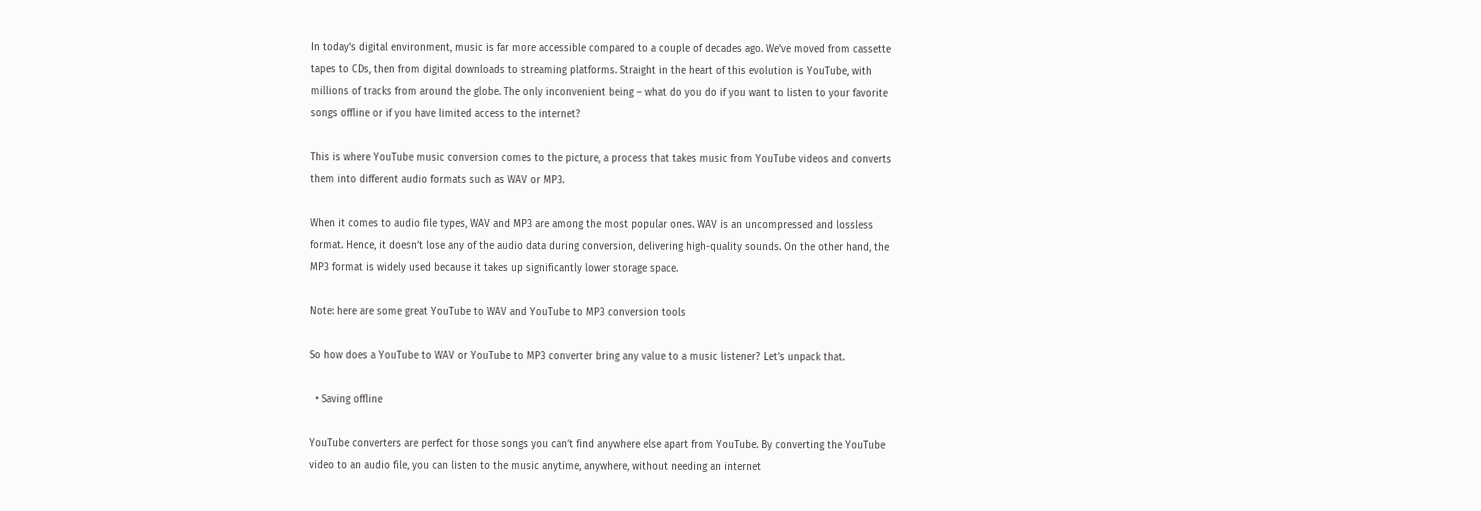In today’s digital environment, music is far more accessible compared to a couple of decades ago. We’ve moved from cassette tapes to CDs, then from digital downloads to streaming platforms. Straight in the heart of this evolution is YouTube, with millions of tracks from around the globe. The only inconvenient being – what do you do if you want to listen to your favorite songs offline or if you have limited access to the internet?

This is where YouTube music conversion comes to the picture, a process that takes music from YouTube videos and converts them into different audio formats such as WAV or MP3.

When it comes to audio file types, WAV and MP3 are among the most popular ones. WAV is an uncompressed and lossless format. Hence, it doesn’t lose any of the audio data during conversion, delivering high-quality sounds. On the other hand, the MP3 format is widely used because it takes up significantly lower storage space.

Note: here are some great YouTube to WAV and YouTube to MP3 conversion tools

So how does a YouTube to WAV or YouTube to MP3 converter bring any value to a music listener? Let’s unpack that.

  • Saving offline

YouTube converters are perfect for those songs you can’t find anywhere else apart from YouTube. By converting the YouTube video to an audio file, you can listen to the music anytime, anywhere, without needing an internet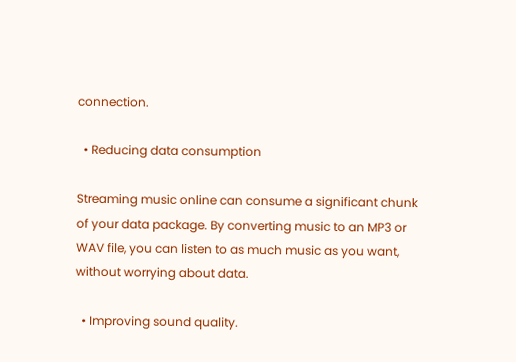connection.

  • Reducing data consumption

Streaming music online can consume a significant chunk of your data package. By converting music to an MP3 or WAV file, you can listen to as much music as you want, without worrying about data.

  • Improving sound quality.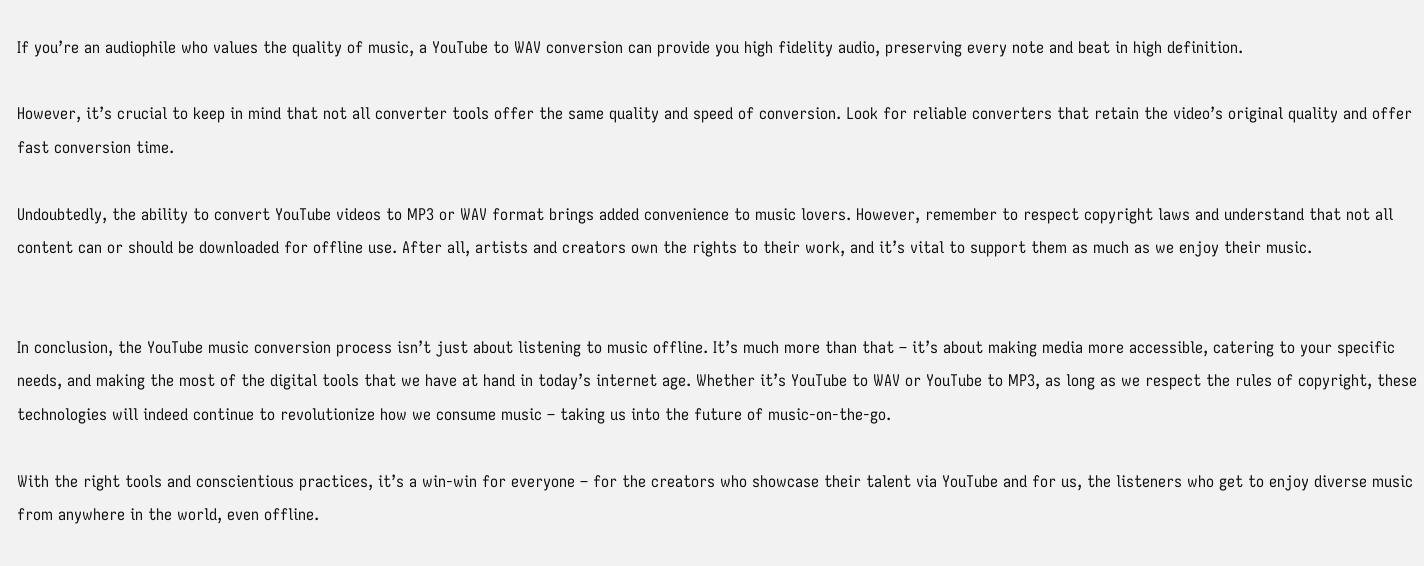If you’re an audiophile who values the quality of music, a YouTube to WAV conversion can provide you high fidelity audio, preserving every note and beat in high definition.

However, it’s crucial to keep in mind that not all converter tools offer the same quality and speed of conversion. Look for reliable converters that retain the video’s original quality and offer fast conversion time.

Undoubtedly, the ability to convert YouTube videos to MP3 or WAV format brings added convenience to music lovers. However, remember to respect copyright laws and understand that not all content can or should be downloaded for offline use. After all, artists and creators own the rights to their work, and it’s vital to support them as much as we enjoy their music.


In conclusion, the YouTube music conversion process isn’t just about listening to music offline. It’s much more than that – it’s about making media more accessible, catering to your specific needs, and making the most of the digital tools that we have at hand in today’s internet age. Whether it’s YouTube to WAV or YouTube to MP3, as long as we respect the rules of copyright, these technologies will indeed continue to revolutionize how we consume music – taking us into the future of music-on-the-go.

With the right tools and conscientious practices, it’s a win-win for everyone – for the creators who showcase their talent via YouTube and for us, the listeners who get to enjoy diverse music from anywhere in the world, even offline.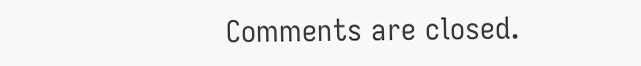Comments are closed.